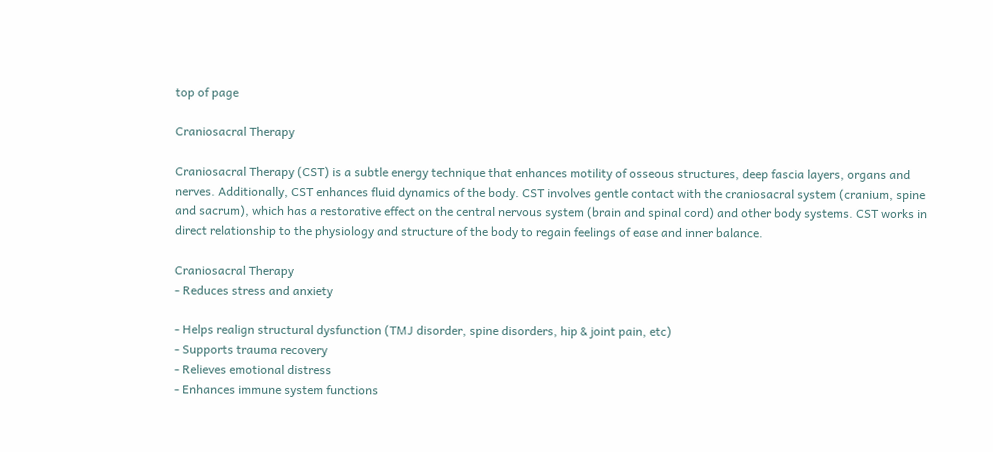top of page

Craniosacral Therapy

Craniosacral Therapy (CST) is a subtle energy technique that enhances motility of osseous structures, deep fascia layers, organs and nerves. Additionally, CST enhances fluid dynamics of the body. CST involves gentle contact with the craniosacral system (cranium, spine and sacrum), which has a restorative effect on the central nervous system (brain and spinal cord) and other body systems. CST works in direct relationship to the physiology and structure of the body to regain feelings of ease and inner balance.

Craniosacral Therapy
- Reduces stress and anxiety

- Helps realign structural dysfunction (TMJ disorder, spine disorders, hip & joint pain, etc)
- Supports trauma recovery
- Relieves emotional distress
- Enhances immune system functions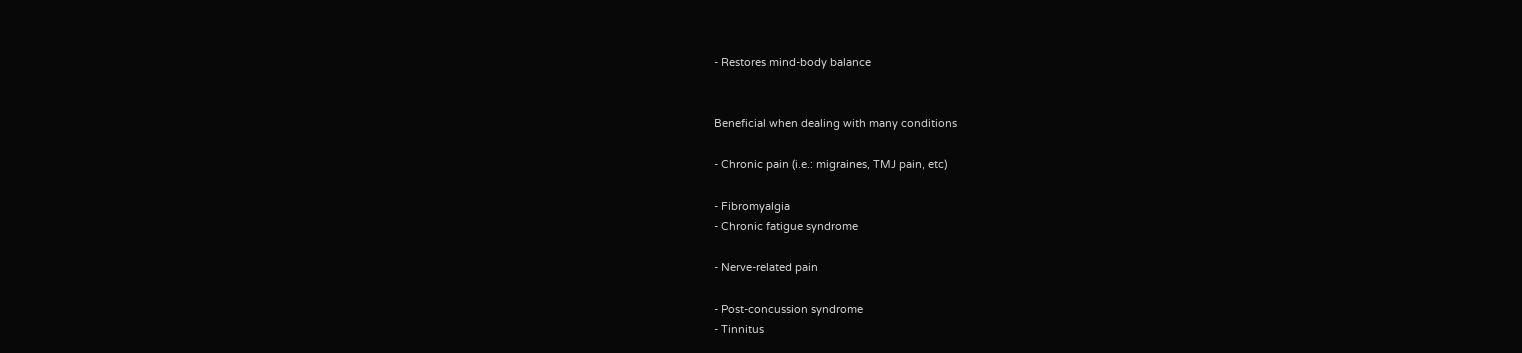- Restores mind-body balance


Beneficial when dealing with many conditions

- Chronic pain (i.e.: migraines, TMJ pain, etc)

- Fibromyalgia
- Chronic fatigue syndrome

- Nerve-related pain

- Post-concussion syndrome
- Tinnitus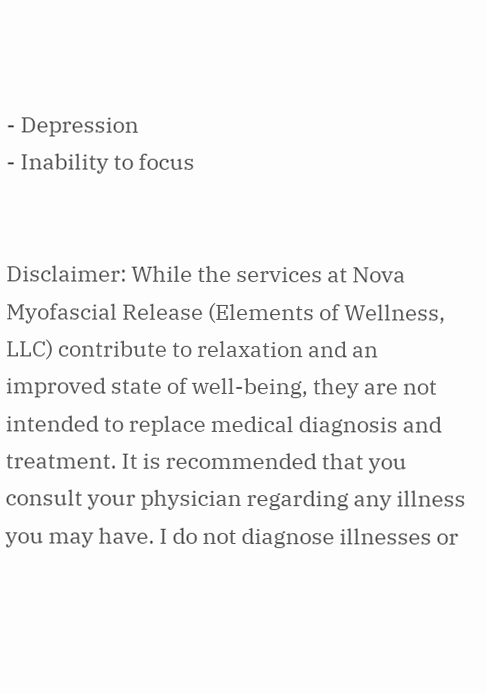- Depression
- Inability to focus


Disclaimer: While the services at Nova Myofascial Release (Elements of Wellness, LLC) contribute to relaxation and an improved state of well-being, they are not intended to replace medical diagnosis and treatment. It is recommended that you consult your physician regarding any illness you may have. I do not diagnose illnesses or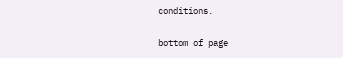conditions.

bottom of page